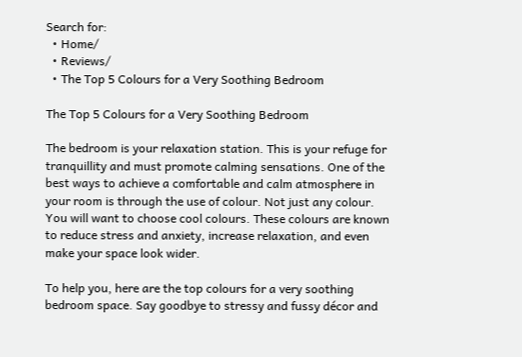Search for:
  • Home/
  • Reviews/
  • The Top 5 Colours for a Very Soothing Bedroom

The Top 5 Colours for a Very Soothing Bedroom

The bedroom is your relaxation station. This is your refuge for tranquillity and must promote calming sensations. One of the best ways to achieve a comfortable and calm atmosphere in your room is through the use of colour. Not just any colour. You will want to choose cool colours. These colours are known to reduce stress and anxiety, increase relaxation, and even make your space look wider.

To help you, here are the top colours for a very soothing bedroom space. Say goodbye to stressy and fussy décor and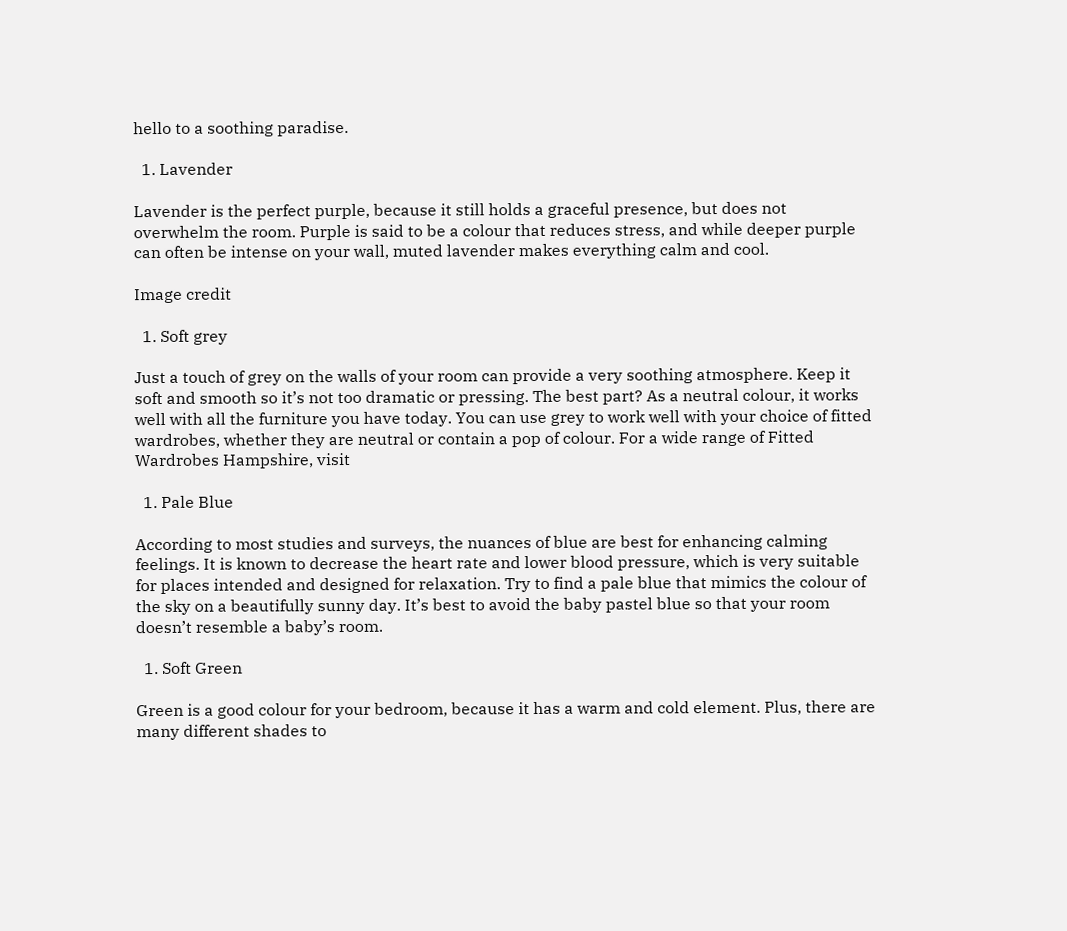hello to a soothing paradise.

  1. Lavender

Lavender is the perfect purple, because it still holds a graceful presence, but does not overwhelm the room. Purple is said to be a colour that reduces stress, and while deeper purple can often be intense on your wall, muted lavender makes everything calm and cool.

Image credit

  1. Soft grey

Just a touch of grey on the walls of your room can provide a very soothing atmosphere. Keep it soft and smooth so it’s not too dramatic or pressing. The best part? As a neutral colour, it works well with all the furniture you have today. You can use grey to work well with your choice of fitted wardrobes, whether they are neutral or contain a pop of colour. For a wide range of Fitted Wardrobes Hampshire, visit

  1. Pale Blue

According to most studies and surveys, the nuances of blue are best for enhancing calming feelings. It is known to decrease the heart rate and lower blood pressure, which is very suitable for places intended and designed for relaxation. Try to find a pale blue that mimics the colour of the sky on a beautifully sunny day. It’s best to avoid the baby pastel blue so that your room doesn’t resemble a baby’s room.

  1. Soft Green

Green is a good colour for your bedroom, because it has a warm and cold element. Plus, there are many different shades to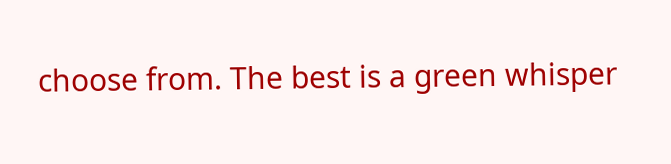choose from. The best is a green whisper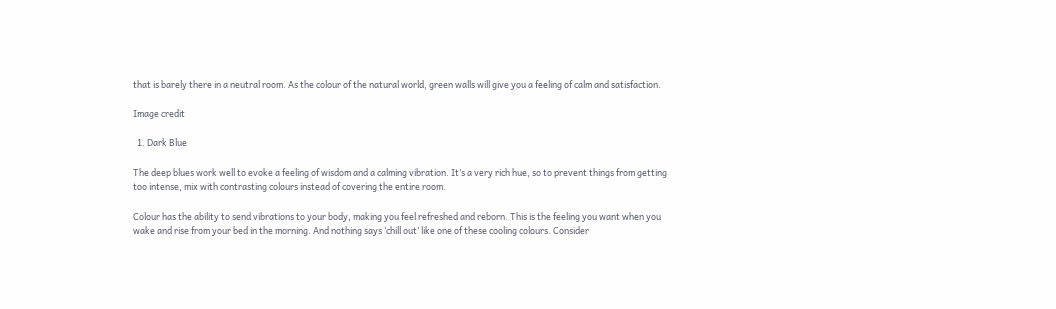that is barely there in a neutral room. As the colour of the natural world, green walls will give you a feeling of calm and satisfaction.

Image credit

  1. Dark Blue

The deep blues work well to evoke a feeling of wisdom and a calming vibration. It’s a very rich hue, so to prevent things from getting too intense, mix with contrasting colours instead of covering the entire room.

Colour has the ability to send vibrations to your body, making you feel refreshed and reborn. This is the feeling you want when you wake and rise from your bed in the morning. And nothing says ‘chill out’ like one of these cooling colours. Consider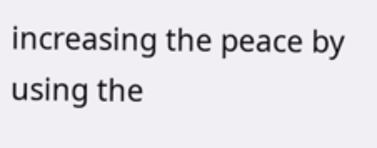increasing the peace by using the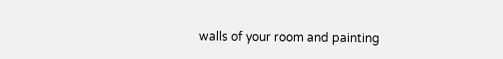walls of your room and painting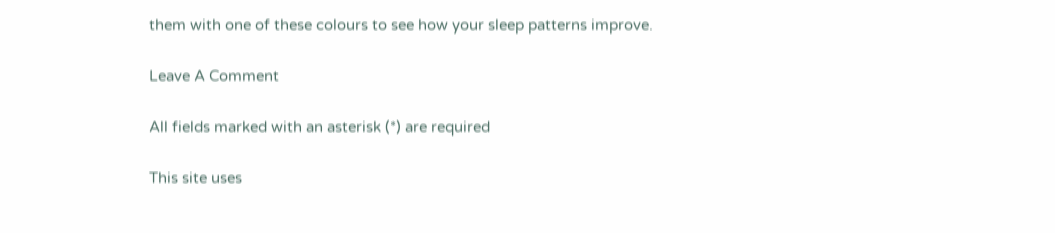them with one of these colours to see how your sleep patterns improve.

Leave A Comment

All fields marked with an asterisk (*) are required

This site uses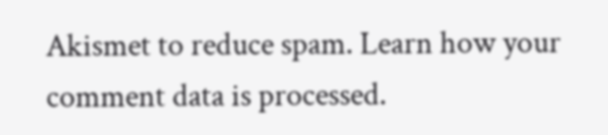Akismet to reduce spam. Learn how your comment data is processed.